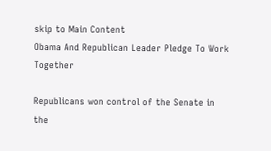skip to Main Content
Obama And Republican Leader Pledge To Work Together

Republicans won control of the Senate in the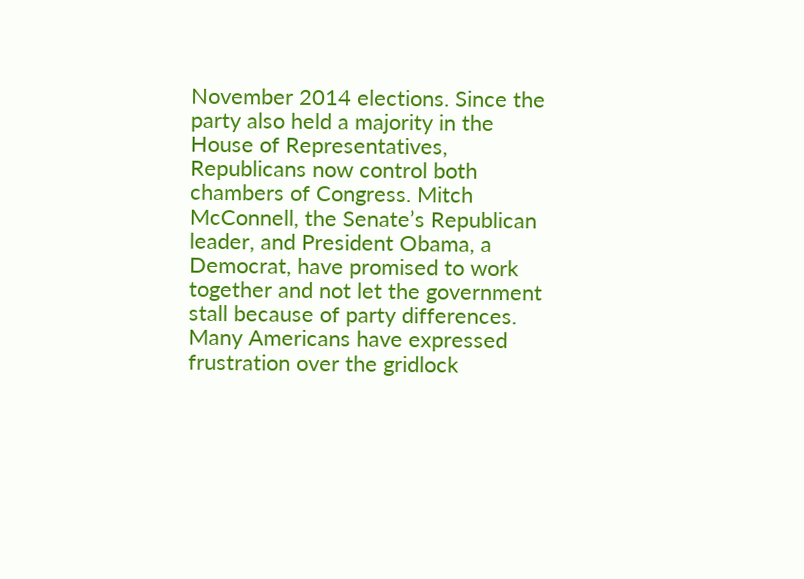November 2014 elections. Since the party also held a majority in the House of Representatives, Republicans now control both chambers of Congress. Mitch McConnell, the Senate’s Republican leader, and President Obama, a Democrat, have promised to work together and not let the government stall because of party differences. Many Americans have expressed frustration over the gridlock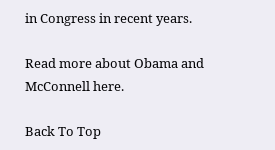in Congress in recent years.

Read more about Obama and McConnell here.

Back To Top